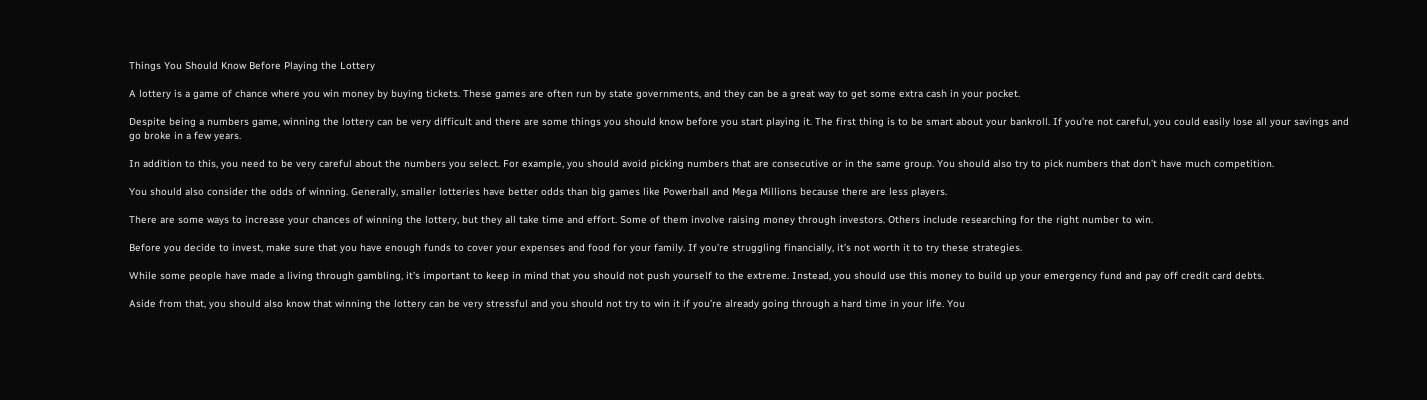Things You Should Know Before Playing the Lottery

A lottery is a game of chance where you win money by buying tickets. These games are often run by state governments, and they can be a great way to get some extra cash in your pocket.

Despite being a numbers game, winning the lottery can be very difficult and there are some things you should know before you start playing it. The first thing is to be smart about your bankroll. If you’re not careful, you could easily lose all your savings and go broke in a few years.

In addition to this, you need to be very careful about the numbers you select. For example, you should avoid picking numbers that are consecutive or in the same group. You should also try to pick numbers that don’t have much competition.

You should also consider the odds of winning. Generally, smaller lotteries have better odds than big games like Powerball and Mega Millions because there are less players.

There are some ways to increase your chances of winning the lottery, but they all take time and effort. Some of them involve raising money through investors. Others include researching for the right number to win.

Before you decide to invest, make sure that you have enough funds to cover your expenses and food for your family. If you’re struggling financially, it’s not worth it to try these strategies.

While some people have made a living through gambling, it’s important to keep in mind that you should not push yourself to the extreme. Instead, you should use this money to build up your emergency fund and pay off credit card debts.

Aside from that, you should also know that winning the lottery can be very stressful and you should not try to win it if you’re already going through a hard time in your life. You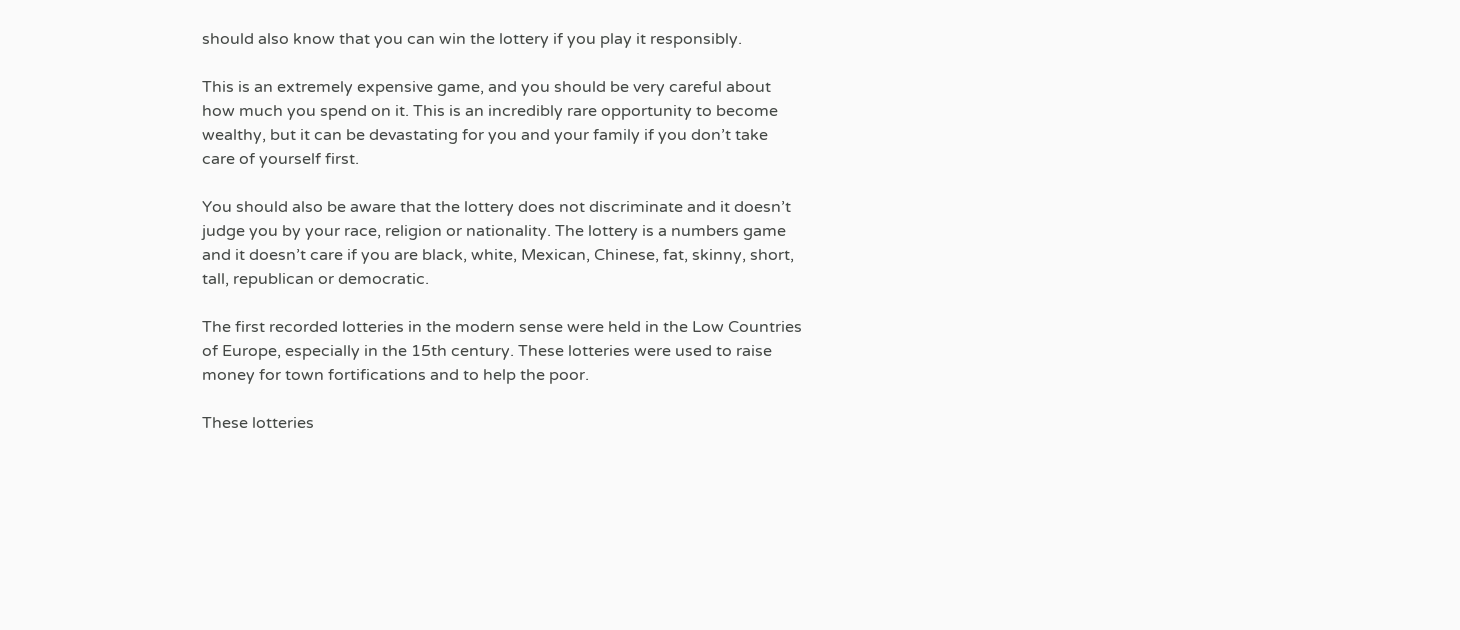should also know that you can win the lottery if you play it responsibly.

This is an extremely expensive game, and you should be very careful about how much you spend on it. This is an incredibly rare opportunity to become wealthy, but it can be devastating for you and your family if you don’t take care of yourself first.

You should also be aware that the lottery does not discriminate and it doesn’t judge you by your race, religion or nationality. The lottery is a numbers game and it doesn’t care if you are black, white, Mexican, Chinese, fat, skinny, short, tall, republican or democratic.

The first recorded lotteries in the modern sense were held in the Low Countries of Europe, especially in the 15th century. These lotteries were used to raise money for town fortifications and to help the poor.

These lotteries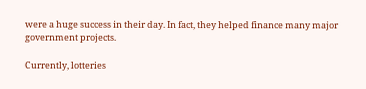were a huge success in their day. In fact, they helped finance many major government projects.

Currently, lotteries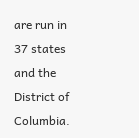are run in 37 states and the District of Columbia.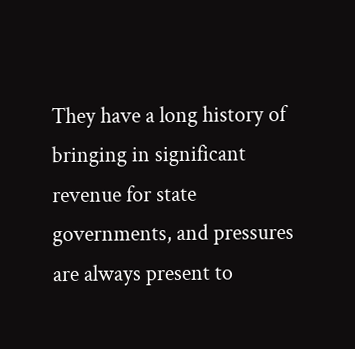They have a long history of bringing in significant revenue for state governments, and pressures are always present to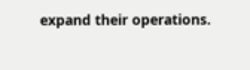expand their operations.